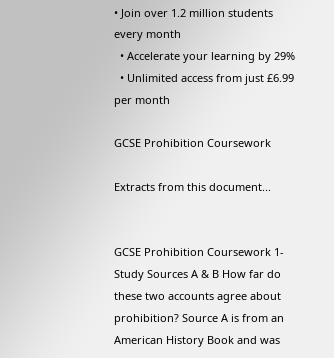• Join over 1.2 million students every month
  • Accelerate your learning by 29%
  • Unlimited access from just £6.99 per month

GCSE Prohibition Coursework

Extracts from this document...


GCSE Prohibition Coursework 1- Study Sources A & B How far do these two accounts agree about prohibition? Source A is from an American History Book and was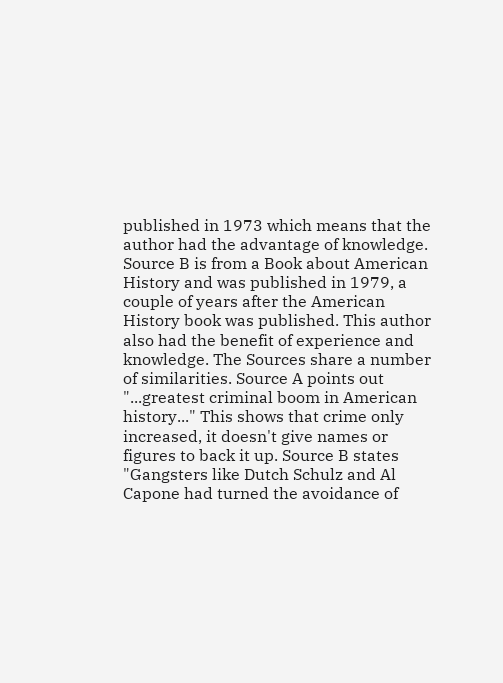published in 1973 which means that the author had the advantage of knowledge. Source B is from a Book about American History and was published in 1979, a couple of years after the American History book was published. This author also had the benefit of experience and knowledge. The Sources share a number of similarities. Source A points out "...greatest criminal boom in American history..." This shows that crime only increased, it doesn't give names or figures to back it up. Source B states "Gangsters like Dutch Schulz and Al Capone had turned the avoidance of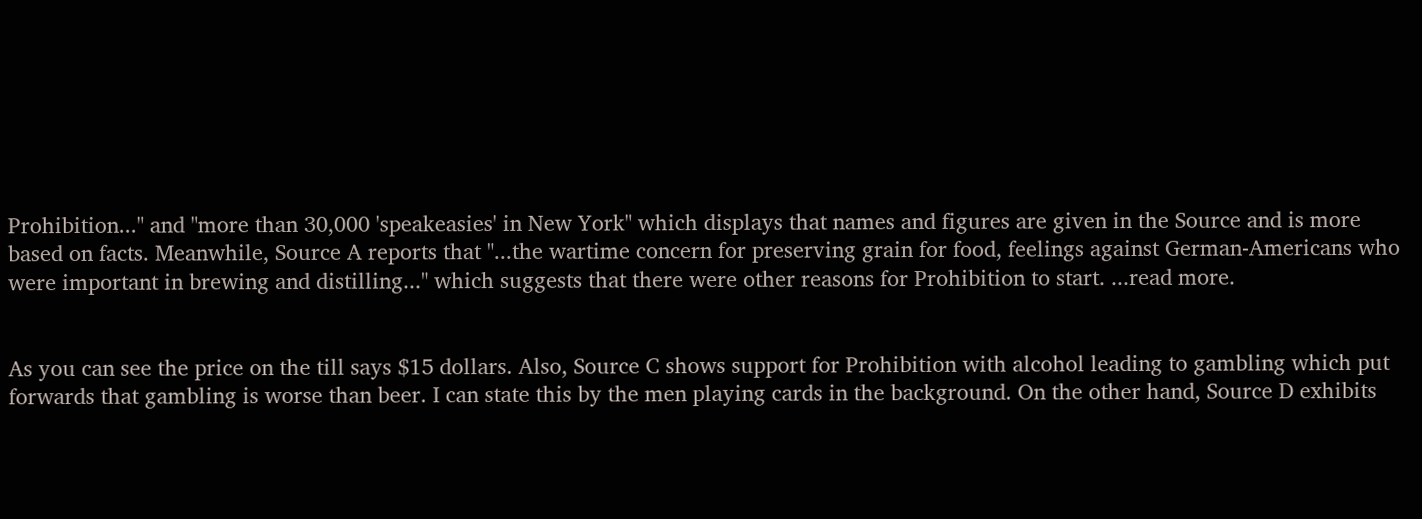Prohibition..." and "more than 30,000 'speakeasies' in New York" which displays that names and figures are given in the Source and is more based on facts. Meanwhile, Source A reports that "...the wartime concern for preserving grain for food, feelings against German-Americans who were important in brewing and distilling..." which suggests that there were other reasons for Prohibition to start. ...read more.


As you can see the price on the till says $15 dollars. Also, Source C shows support for Prohibition with alcohol leading to gambling which put forwards that gambling is worse than beer. I can state this by the men playing cards in the background. On the other hand, Source D exhibits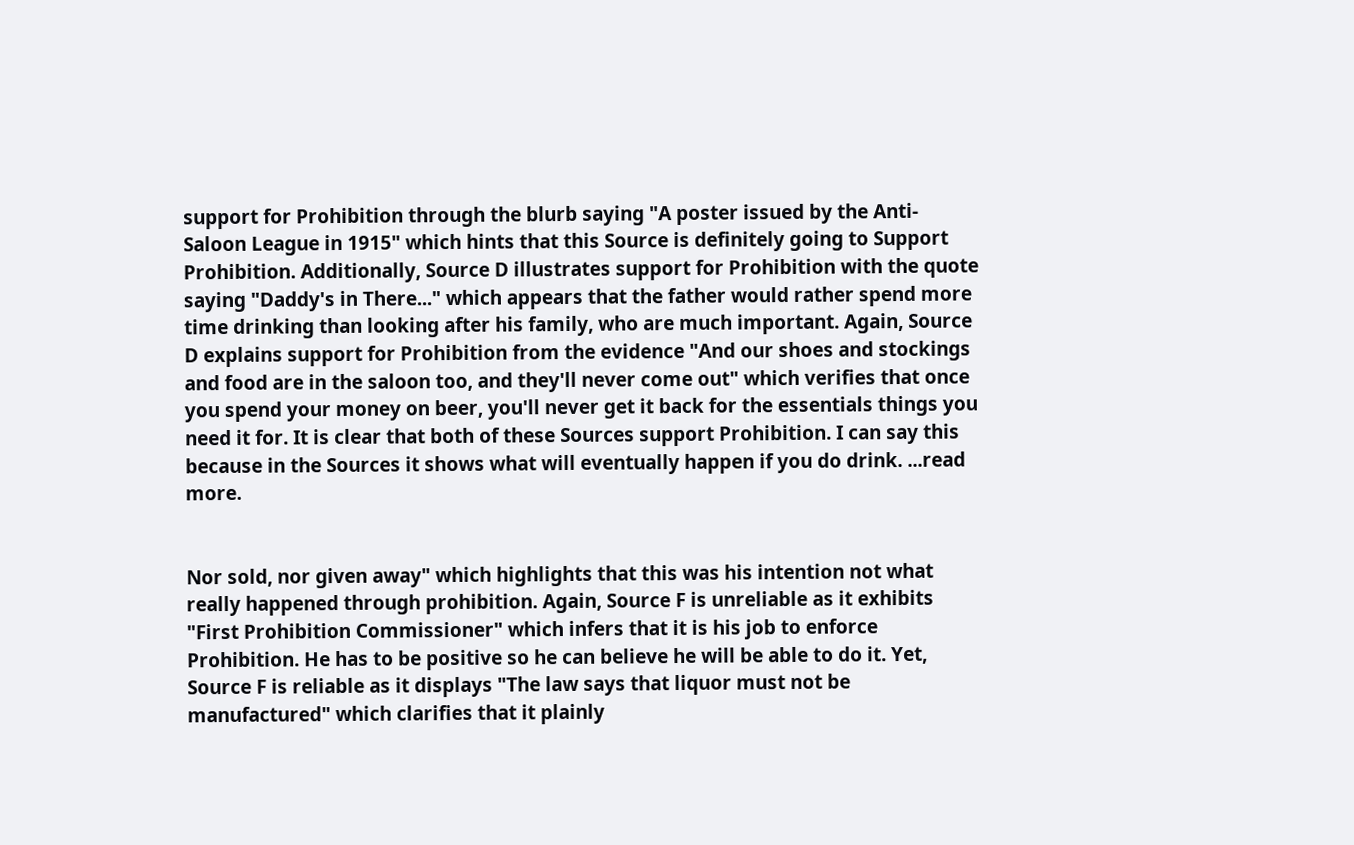support for Prohibition through the blurb saying "A poster issued by the Anti-Saloon League in 1915" which hints that this Source is definitely going to Support Prohibition. Additionally, Source D illustrates support for Prohibition with the quote saying "Daddy's in There..." which appears that the father would rather spend more time drinking than looking after his family, who are much important. Again, Source D explains support for Prohibition from the evidence "And our shoes and stockings and food are in the saloon too, and they'll never come out" which verifies that once you spend your money on beer, you'll never get it back for the essentials things you need it for. It is clear that both of these Sources support Prohibition. I can say this because in the Sources it shows what will eventually happen if you do drink. ...read more.


Nor sold, nor given away" which highlights that this was his intention not what really happened through prohibition. Again, Source F is unreliable as it exhibits "First Prohibition Commissioner" which infers that it is his job to enforce Prohibition. He has to be positive so he can believe he will be able to do it. Yet, Source F is reliable as it displays "The law says that liquor must not be manufactured" which clarifies that it plainly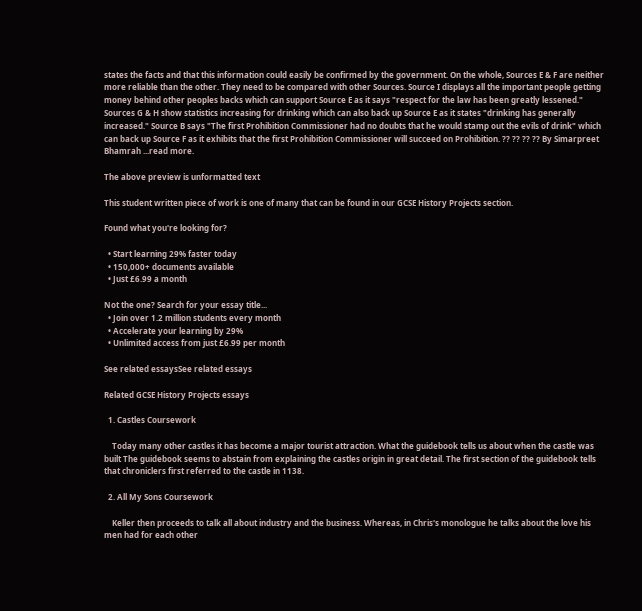states the facts and that this information could easily be confirmed by the government. On the whole, Sources E & F are neither more reliable than the other. They need to be compared with other Sources. Source I displays all the important people getting money behind other peoples backs which can support Source E as it says "respect for the law has been greatly lessened." Sources G & H show statistics increasing for drinking which can also back up Source E as it states "drinking has generally increased." Source B says "The first Prohibition Commissioner had no doubts that he would stamp out the evils of drink" which can back up Source F as it exhibits that the first Prohibition Commissioner will succeed on Prohibition. ?? ?? ?? ?? By Simarpreet Bhamrah ...read more.

The above preview is unformatted text

This student written piece of work is one of many that can be found in our GCSE History Projects section.

Found what you're looking for?

  • Start learning 29% faster today
  • 150,000+ documents available
  • Just £6.99 a month

Not the one? Search for your essay title...
  • Join over 1.2 million students every month
  • Accelerate your learning by 29%
  • Unlimited access from just £6.99 per month

See related essaysSee related essays

Related GCSE History Projects essays

  1. Castles Coursework

    Today many other castles it has become a major tourist attraction. What the guidebook tells us about when the castle was built The guidebook seems to abstain from explaining the castles origin in great detail. The first section of the guidebook tells that chroniclers first referred to the castle in 1138.

  2. All My Sons Coursework

    Keller then proceeds to talk all about industry and the business. Whereas, in Chris's monologue he talks about the love his men had for each other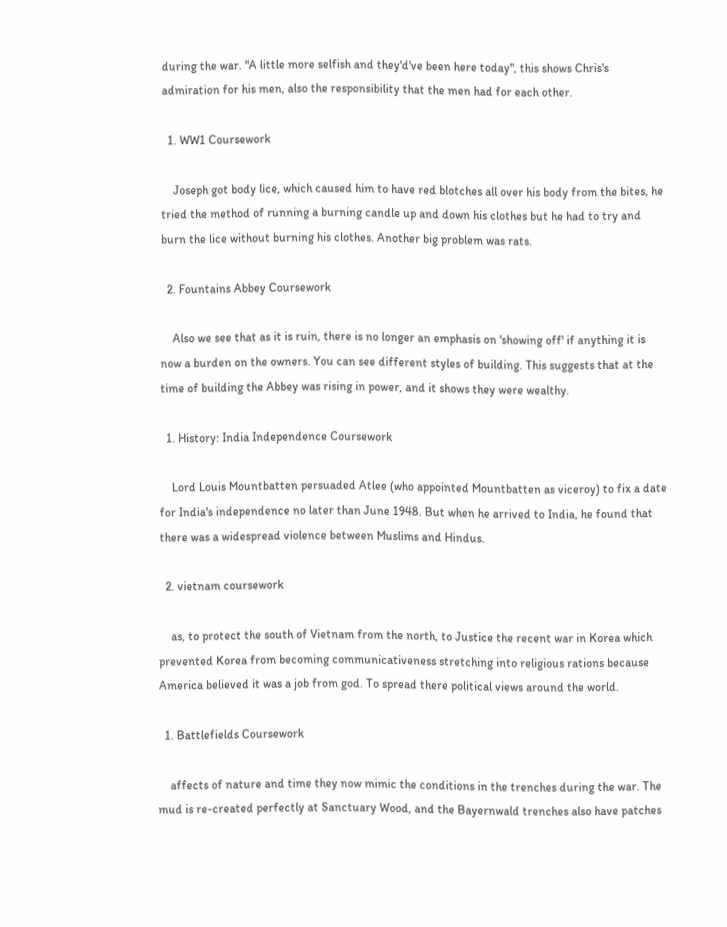during the war. "A little more selfish and they'd've been here today", this shows Chris's admiration for his men, also the responsibility that the men had for each other.

  1. WW1 Coursework

    Joseph got body lice, which caused him to have red blotches all over his body from the bites, he tried the method of running a burning candle up and down his clothes but he had to try and burn the lice without burning his clothes. Another big problem was rats.

  2. Fountains Abbey Coursework

    Also we see that as it is ruin, there is no longer an emphasis on 'showing off' if anything it is now a burden on the owners. You can see different styles of building. This suggests that at the time of building the Abbey was rising in power, and it shows they were wealthy.

  1. History: India Independence Coursework

    Lord Louis Mountbatten persuaded Atlee (who appointed Mountbatten as viceroy) to fix a date for India's independence no later than June 1948. But when he arrived to India, he found that there was a widespread violence between Muslims and Hindus.

  2. vietnam coursework

    as, to protect the south of Vietnam from the north, to Justice the recent war in Korea which prevented Korea from becoming communicativeness stretching into religious rations because America believed it was a job from god. To spread there political views around the world.

  1. Battlefields Coursework

    affects of nature and time they now mimic the conditions in the trenches during the war. The mud is re-created perfectly at Sanctuary Wood, and the Bayernwald trenches also have patches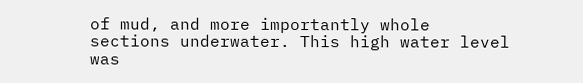of mud, and more importantly whole sections underwater. This high water level was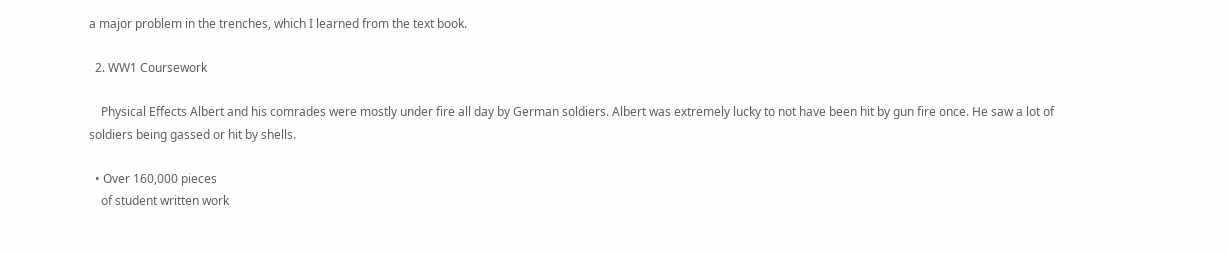a major problem in the trenches, which I learned from the text book.

  2. WW1 Coursework

    Physical Effects Albert and his comrades were mostly under fire all day by German soldiers. Albert was extremely lucky to not have been hit by gun fire once. He saw a lot of soldiers being gassed or hit by shells.

  • Over 160,000 pieces
    of student written work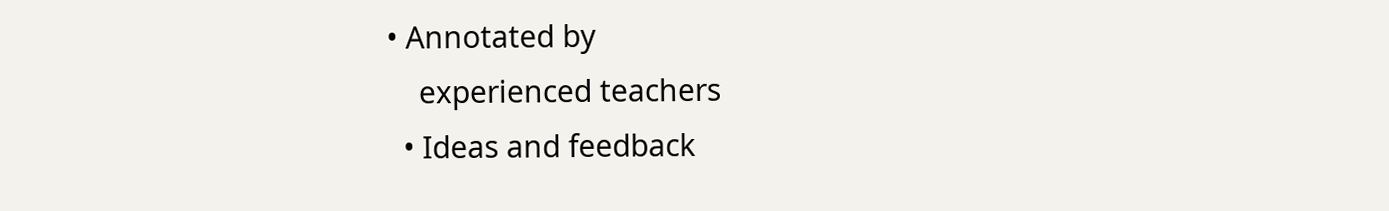• Annotated by
    experienced teachers
  • Ideas and feedback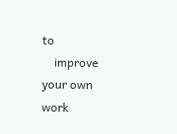to
    improve your own work